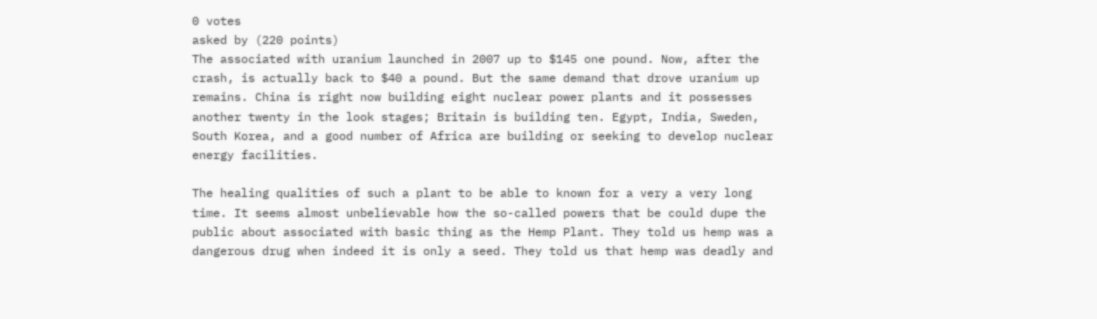0 votes
asked by (220 points)
The associated with uranium launched in 2007 up to $145 one pound. Now, after the crash, is actually back to $40 a pound. But the same demand that drove uranium up remains. China is right now building eight nuclear power plants and it possesses another twenty in the look stages; Britain is building ten. Egypt, India, Sweden, South Korea, and a good number of Africa are building or seeking to develop nuclear energy facilities.

The healing qualities of such a plant to be able to known for a very a very long time. It seems almost unbelievable how the so-called powers that be could dupe the public about associated with basic thing as the Hemp Plant. They told us hemp was a dangerous drug when indeed it is only a seed. They told us that hemp was deadly and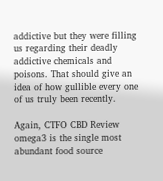addictive but they were filling us regarding their deadly addictive chemicals and poisons. That should give an idea of how gullible every one of us truly been recently.

Again, CTFO CBD Review omega3 is the single most abundant food source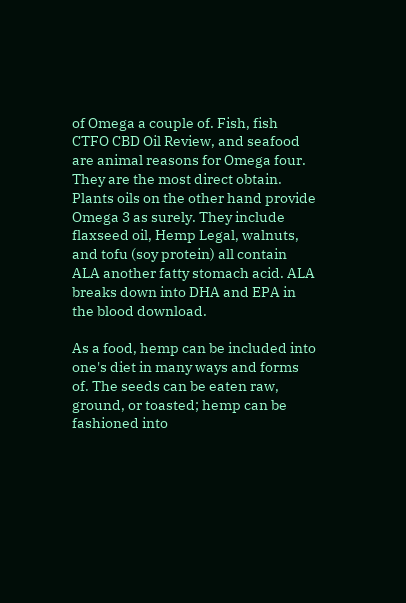of Omega a couple of. Fish, fish CTFO CBD Oil Review, and seafood are animal reasons for Omega four. They are the most direct obtain. Plants oils on the other hand provide Omega 3 as surely. They include flaxseed oil, Hemp Legal, walnuts, and tofu (soy protein) all contain ALA another fatty stomach acid. ALA breaks down into DHA and EPA in the blood download.

As a food, hemp can be included into one's diet in many ways and forms of. The seeds can be eaten raw, ground, or toasted; hemp can be fashioned into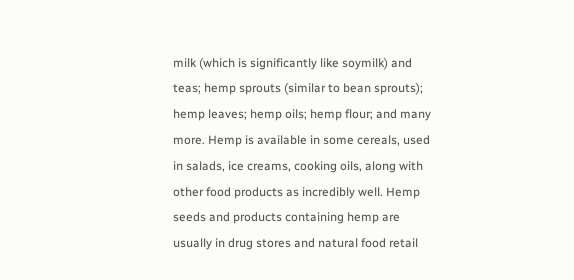milk (which is significantly like soymilk) and teas; hemp sprouts (similar to bean sprouts); hemp leaves; hemp oils; hemp flour; and many more. Hemp is available in some cereals, used in salads, ice creams, cooking oils, along with other food products as incredibly well. Hemp seeds and products containing hemp are usually in drug stores and natural food retail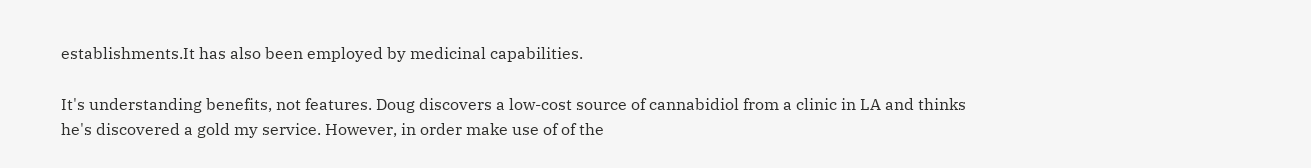establishments.It has also been employed by medicinal capabilities.

It's understanding benefits, not features. Doug discovers a low-cost source of cannabidiol from a clinic in LA and thinks he's discovered a gold my service. However, in order make use of of the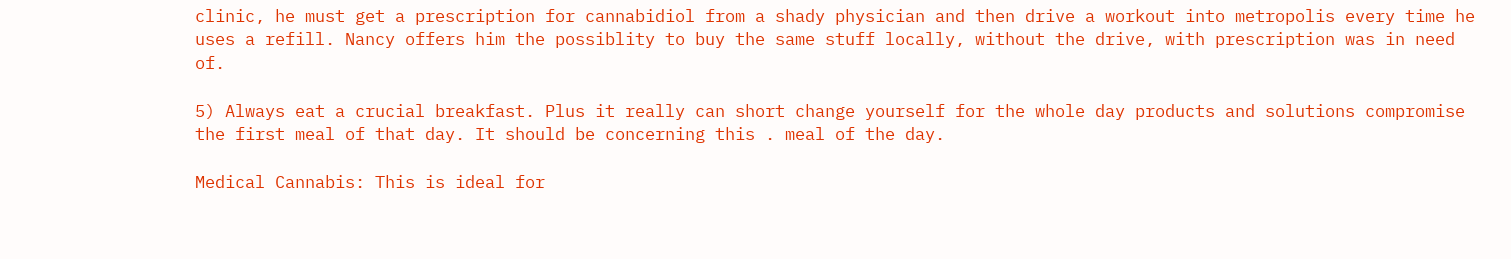clinic, he must get a prescription for cannabidiol from a shady physician and then drive a workout into metropolis every time he uses a refill. Nancy offers him the possiblity to buy the same stuff locally, without the drive, with prescription was in need of.

5) Always eat a crucial breakfast. Plus it really can short change yourself for the whole day products and solutions compromise the first meal of that day. It should be concerning this . meal of the day.

Medical Cannabis: This is ideal for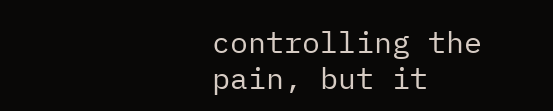controlling the pain, but it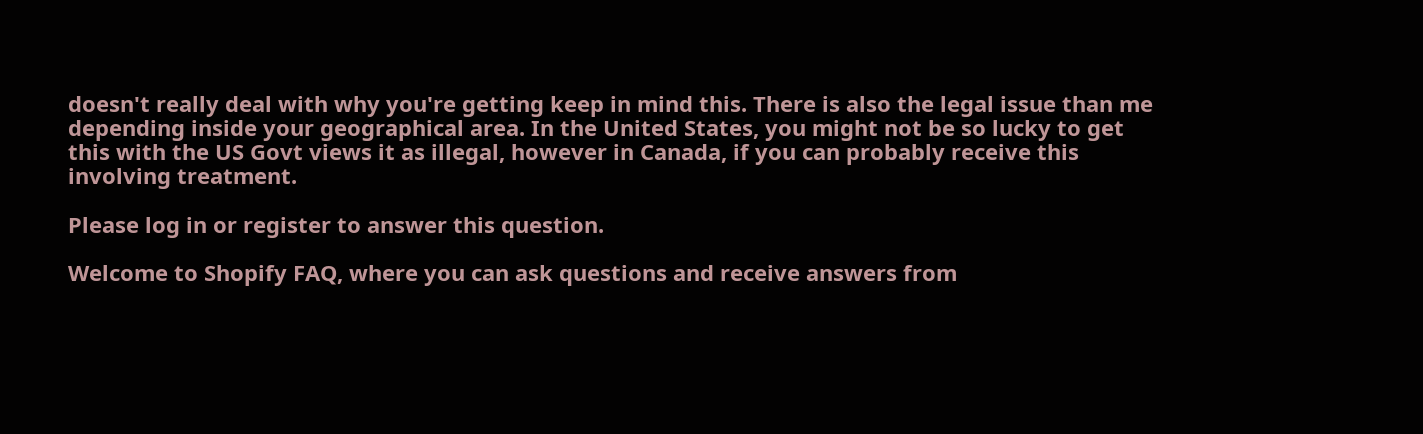doesn't really deal with why you're getting keep in mind this. There is also the legal issue than me depending inside your geographical area. In the United States, you might not be so lucky to get this with the US Govt views it as illegal, however in Canada, if you can probably receive this involving treatment.

Please log in or register to answer this question.

Welcome to Shopify FAQ, where you can ask questions and receive answers from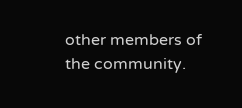other members of the community.